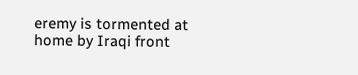eremy is tormented at home by Iraqi front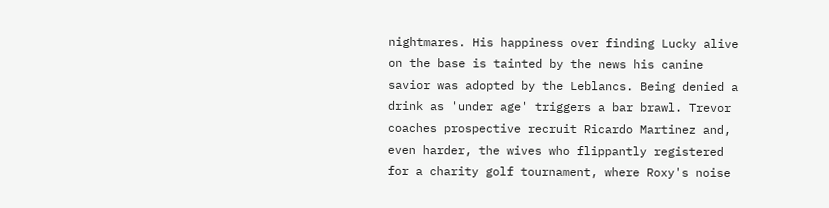nightmares. His happiness over finding Lucky alive on the base is tainted by the news his canine savior was adopted by the Leblancs. Being denied a drink as 'under age' triggers a bar brawl. Trevor coaches prospective recruit Ricardo Martinez and, even harder, the wives who flippantly registered for a charity golf tournament, where Roxy's noise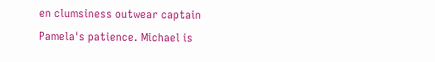en clumsiness outwear captain Pamela's patience. Michael is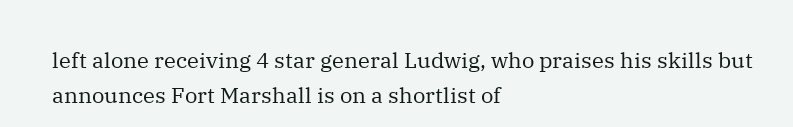left alone receiving 4 star general Ludwig, who praises his skills but announces Fort Marshall is on a shortlist of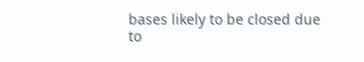bases likely to be closed due to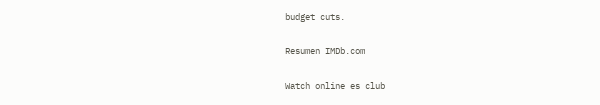budget cuts.

Resumen IMDb.com

Watch online es club